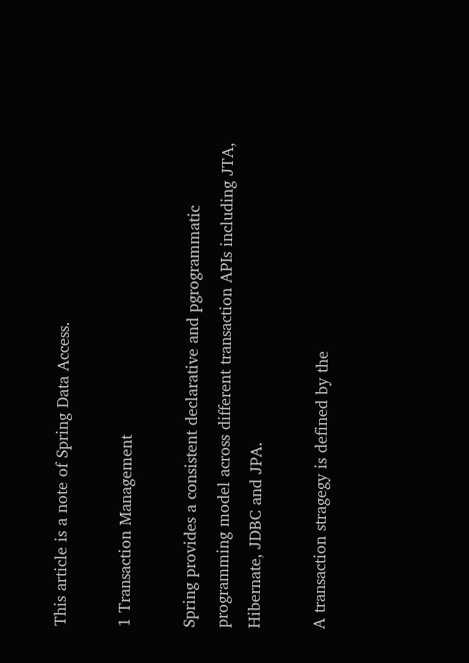This article is a note of Spring Data Access.

1 Transaction Management

Spring provides a consistent declarative and pgrogrammatic programming model across different transaction APIs including JTA, Hibernate, JDBC and JPA.

A transaction stragegy is defined by the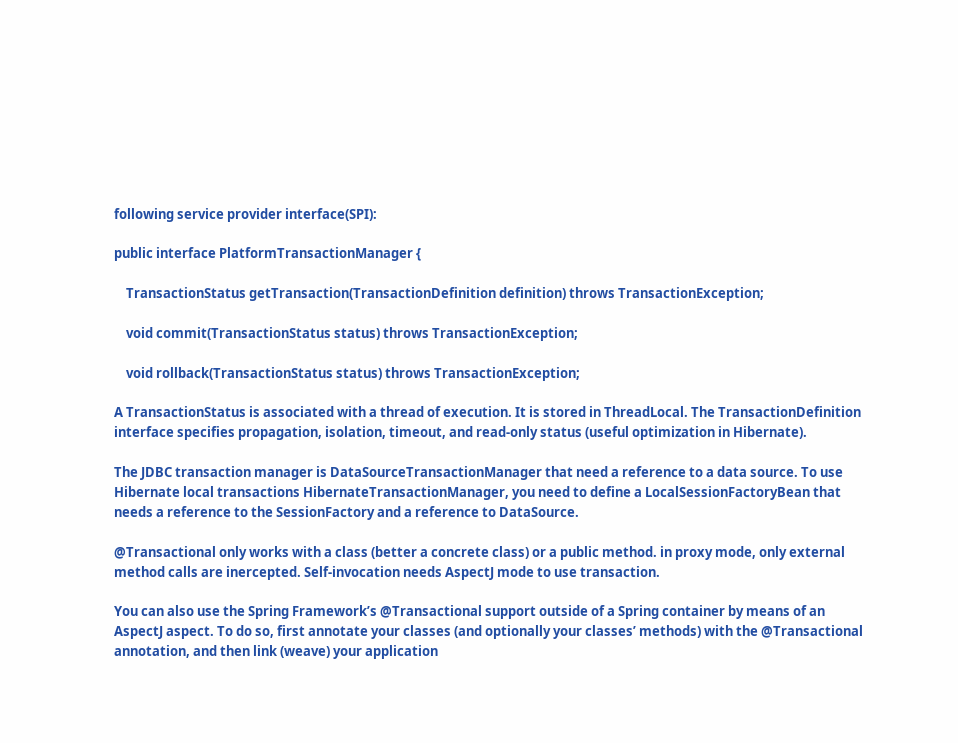following service provider interface(SPI):

public interface PlatformTransactionManager {

    TransactionStatus getTransaction(TransactionDefinition definition) throws TransactionException;

    void commit(TransactionStatus status) throws TransactionException;

    void rollback(TransactionStatus status) throws TransactionException;

A TransactionStatus is associated with a thread of execution. It is stored in ThreadLocal. The TransactionDefinition interface specifies propagation, isolation, timeout, and read-only status (useful optimization in Hibernate).

The JDBC transaction manager is DataSourceTransactionManager that need a reference to a data source. To use Hibernate local transactions HibernateTransactionManager, you need to define a LocalSessionFactoryBean that needs a reference to the SessionFactory and a reference to DataSource.

@Transactional only works with a class (better a concrete class) or a public method. in proxy mode, only external method calls are inercepted. Self-invocation needs AspectJ mode to use transaction.

You can also use the Spring Framework’s @Transactional support outside of a Spring container by means of an AspectJ aspect. To do so, first annotate your classes (and optionally your classes’ methods) with the @Transactional annotation, and then link (weave) your application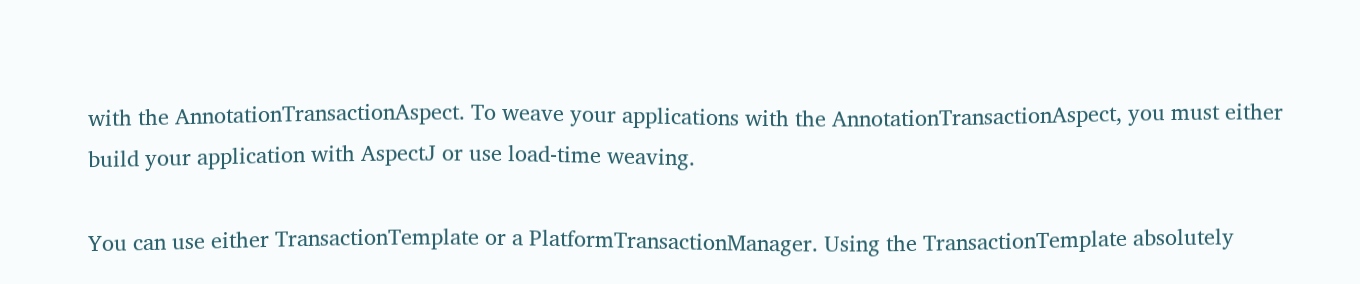with the AnnotationTransactionAspect. To weave your applications with the AnnotationTransactionAspect, you must either build your application with AspectJ or use load-time weaving.

You can use either TransactionTemplate or a PlatformTransactionManager. Using the TransactionTemplate absolutely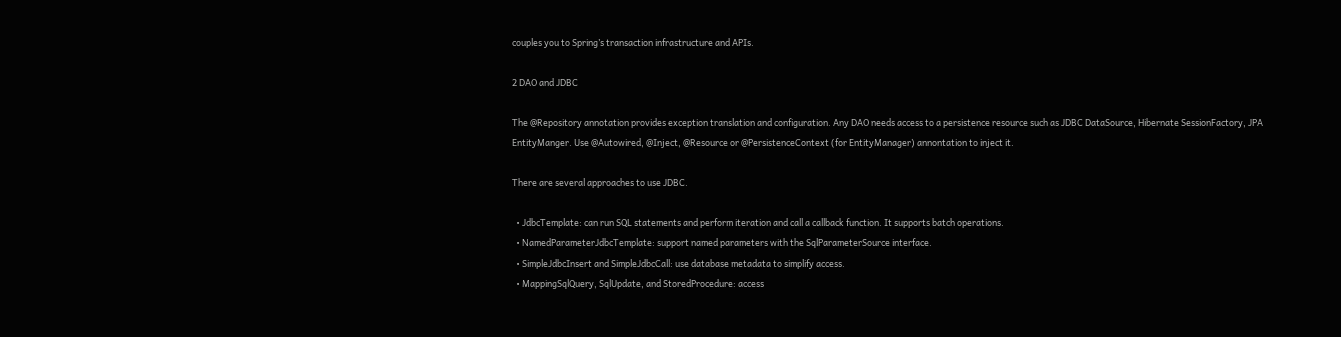couples you to Spring’s transaction infrastructure and APIs.

2 DAO and JDBC

The @Repository annotation provides exception translation and configuration. Any DAO needs access to a persistence resource such as JDBC DataSource, Hibernate SessionFactory, JPA EntityManger. Use @Autowired, @Inject, @Resource or @PersistenceContext (for EntityManager) annontation to inject it.

There are several approaches to use JDBC.

  • JdbcTemplate: can run SQL statements and perform iteration and call a callback function. It supports batch operations.
  • NamedParameterJdbcTemplate: support named parameters with the SqlParameterSource interface.
  • SimpleJdbcInsert and SimpleJdbcCall: use database metadata to simplify access.
  • MappingSqlQuery, SqlUpdate, and StoredProcedure: access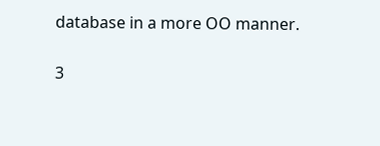database in a more OO manner.

3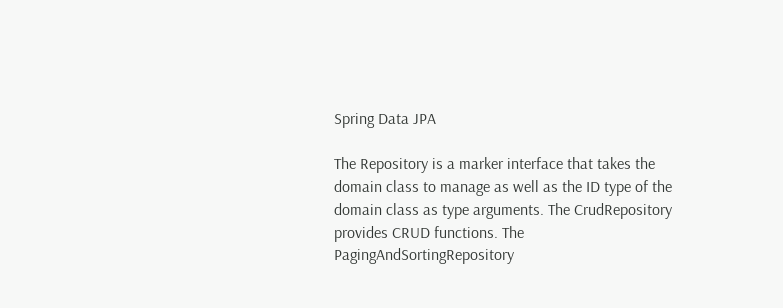Spring Data JPA

The Repository is a marker interface that takes the domain class to manage as well as the ID type of the domain class as type arguments. The CrudRepository provides CRUD functions. The PagingAndSortingRepository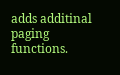adds additinal paging functions.